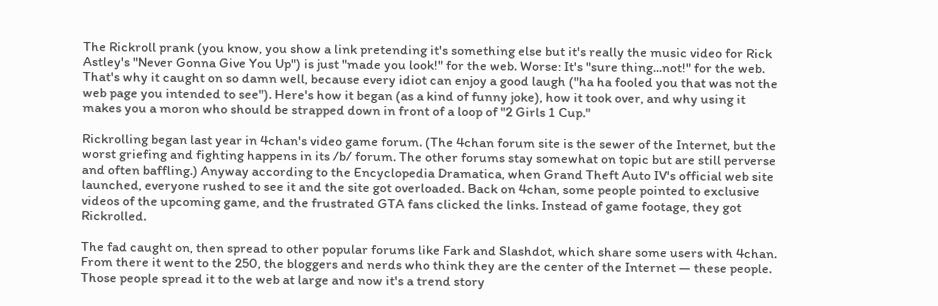The Rickroll prank (you know, you show a link pretending it's something else but it's really the music video for Rick Astley's "Never Gonna Give You Up") is just "made you look!" for the web. Worse: It's "sure thing...not!" for the web. That's why it caught on so damn well, because every idiot can enjoy a good laugh ("ha ha fooled you that was not the web page you intended to see"). Here's how it began (as a kind of funny joke), how it took over, and why using it makes you a moron who should be strapped down in front of a loop of "2 Girls 1 Cup."

Rickrolling began last year in 4chan's video game forum. (The 4chan forum site is the sewer of the Internet, but the worst griefing and fighting happens in its /b/ forum. The other forums stay somewhat on topic but are still perverse and often baffling.) Anyway according to the Encyclopedia Dramatica, when Grand Theft Auto IV's official web site launched, everyone rushed to see it and the site got overloaded. Back on 4chan, some people pointed to exclusive videos of the upcoming game, and the frustrated GTA fans clicked the links. Instead of game footage, they got Rickrolled.

The fad caught on, then spread to other popular forums like Fark and Slashdot, which share some users with 4chan. From there it went to the 250, the bloggers and nerds who think they are the center of the Internet — these people. Those people spread it to the web at large and now it's a trend story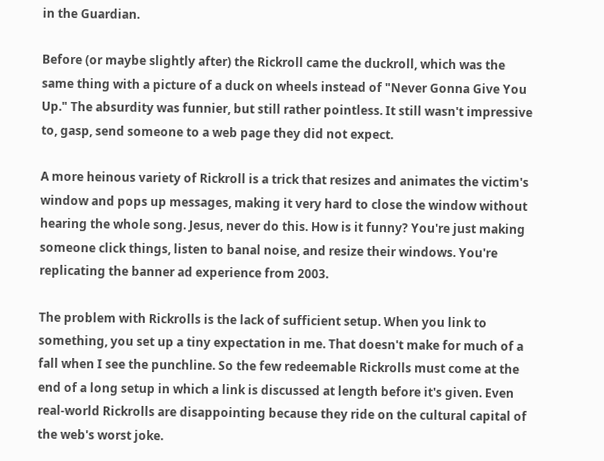in the Guardian.

Before (or maybe slightly after) the Rickroll came the duckroll, which was the same thing with a picture of a duck on wheels instead of "Never Gonna Give You Up." The absurdity was funnier, but still rather pointless. It still wasn't impressive to, gasp, send someone to a web page they did not expect.

A more heinous variety of Rickroll is a trick that resizes and animates the victim's window and pops up messages, making it very hard to close the window without hearing the whole song. Jesus, never do this. How is it funny? You're just making someone click things, listen to banal noise, and resize their windows. You're replicating the banner ad experience from 2003.

The problem with Rickrolls is the lack of sufficient setup. When you link to something, you set up a tiny expectation in me. That doesn't make for much of a fall when I see the punchline. So the few redeemable Rickrolls must come at the end of a long setup in which a link is discussed at length before it's given. Even real-world Rickrolls are disappointing because they ride on the cultural capital of the web's worst joke.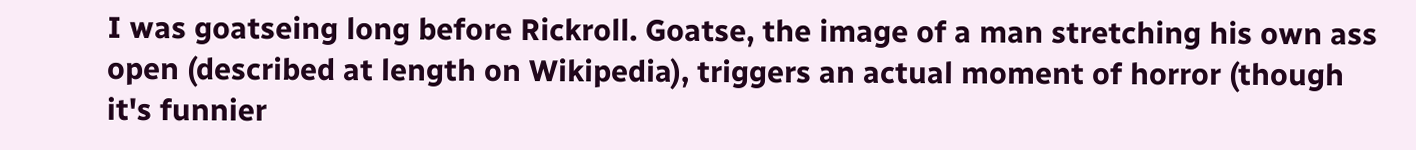I was goatseing long before Rickroll. Goatse, the image of a man stretching his own ass open (described at length on Wikipedia), triggers an actual moment of horror (though it's funnier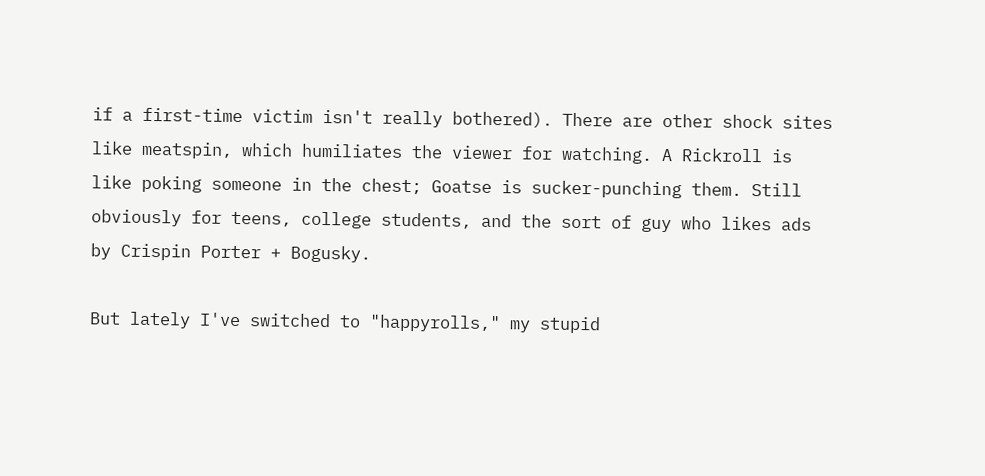if a first-time victim isn't really bothered). There are other shock sites like meatspin, which humiliates the viewer for watching. A Rickroll is like poking someone in the chest; Goatse is sucker-punching them. Still obviously for teens, college students, and the sort of guy who likes ads by Crispin Porter + Bogusky.

But lately I've switched to "happyrolls," my stupid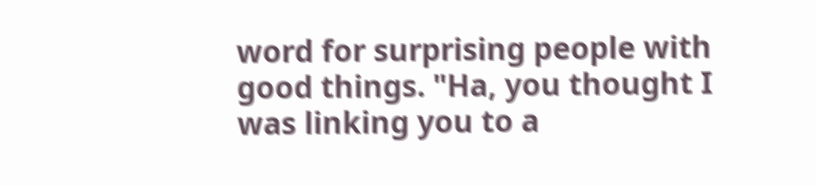word for surprising people with good things. "Ha, you thought I was linking you to a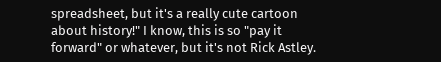spreadsheet, but it's a really cute cartoon about history!" I know, this is so "pay it forward" or whatever, but it's not Rick Astley.